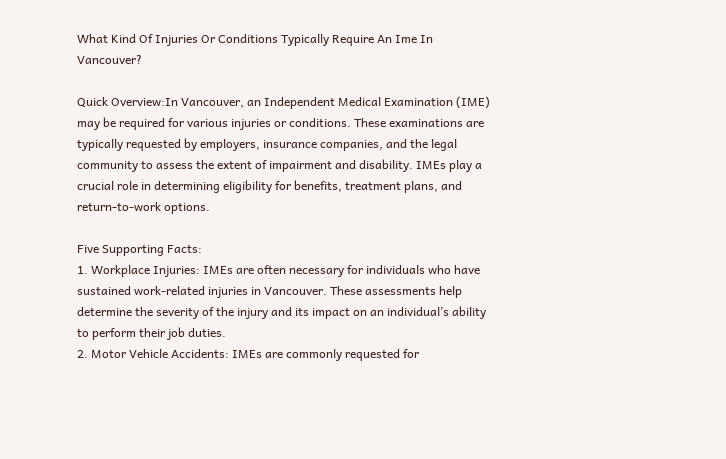What Kind Of Injuries Or Conditions Typically Require An Ime In Vancouver?

Quick Overview:In Vancouver, an Independent Medical Examination (IME) may be required for various injuries or conditions. These examinations are typically requested by employers, insurance companies, and the legal community to assess the extent of impairment and disability. IMEs play a crucial role in determining eligibility for benefits, treatment plans, and return-to-work options.

Five Supporting Facts:
1. Workplace Injuries: IMEs are often necessary for individuals who have sustained work-related injuries in Vancouver. These assessments help determine the severity of the injury and its impact on an individual’s ability to perform their job duties.
2. Motor Vehicle Accidents: IMEs are commonly requested for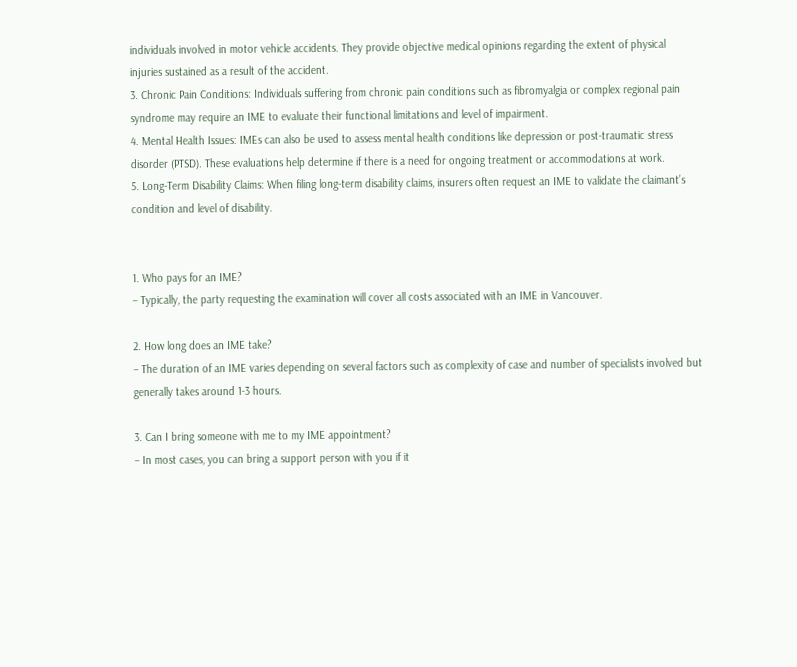individuals involved in motor vehicle accidents. They provide objective medical opinions regarding the extent of physical injuries sustained as a result of the accident.
3. Chronic Pain Conditions: Individuals suffering from chronic pain conditions such as fibromyalgia or complex regional pain syndrome may require an IME to evaluate their functional limitations and level of impairment.
4. Mental Health Issues: IMEs can also be used to assess mental health conditions like depression or post-traumatic stress disorder (PTSD). These evaluations help determine if there is a need for ongoing treatment or accommodations at work.
5. Long-Term Disability Claims: When filing long-term disability claims, insurers often request an IME to validate the claimant’s condition and level of disability.


1. Who pays for an IME?
– Typically, the party requesting the examination will cover all costs associated with an IME in Vancouver.

2. How long does an IME take?
– The duration of an IME varies depending on several factors such as complexity of case and number of specialists involved but generally takes around 1-3 hours.

3. Can I bring someone with me to my IME appointment?
– In most cases, you can bring a support person with you if it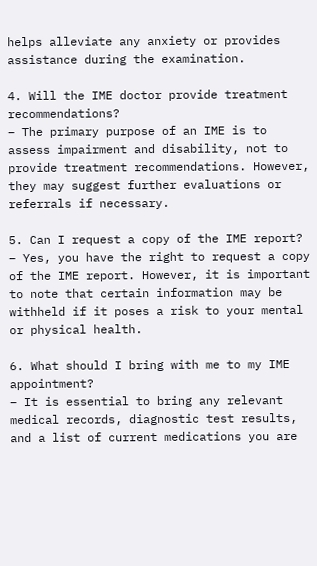helps alleviate any anxiety or provides assistance during the examination.

4. Will the IME doctor provide treatment recommendations?
– The primary purpose of an IME is to assess impairment and disability, not to provide treatment recommendations. However, they may suggest further evaluations or referrals if necessary.

5. Can I request a copy of the IME report?
– Yes, you have the right to request a copy of the IME report. However, it is important to note that certain information may be withheld if it poses a risk to your mental or physical health.

6. What should I bring with me to my IME appointment?
– It is essential to bring any relevant medical records, diagnostic test results, and a list of current medications you are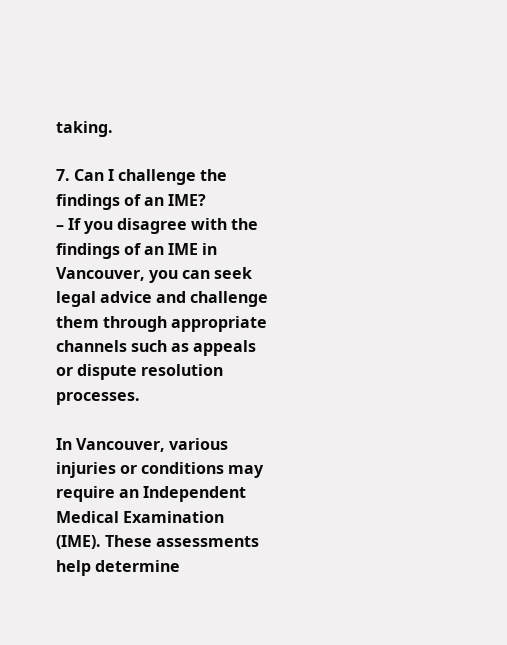taking.

7. Can I challenge the findings of an IME?
– If you disagree with the findings of an IME in Vancouver, you can seek legal advice and challenge them through appropriate channels such as appeals or dispute resolution processes.

In Vancouver, various injuries or conditions may require an Independent Medical Examination (IME). These assessments help determine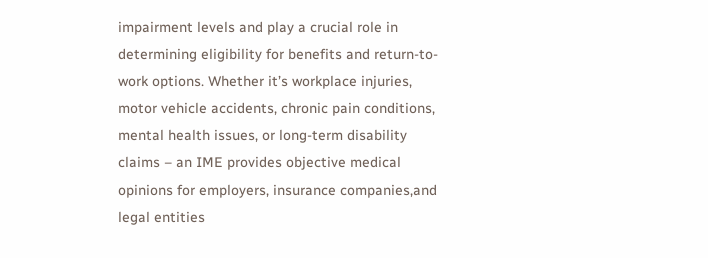impairment levels and play a crucial role in determining eligibility for benefits and return-to-work options. Whether it’s workplace injuries, motor vehicle accidents, chronic pain conditions, mental health issues, or long-term disability claims – an IME provides objective medical opinions for employers, insurance companies,and legal entities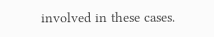involved in these cases.